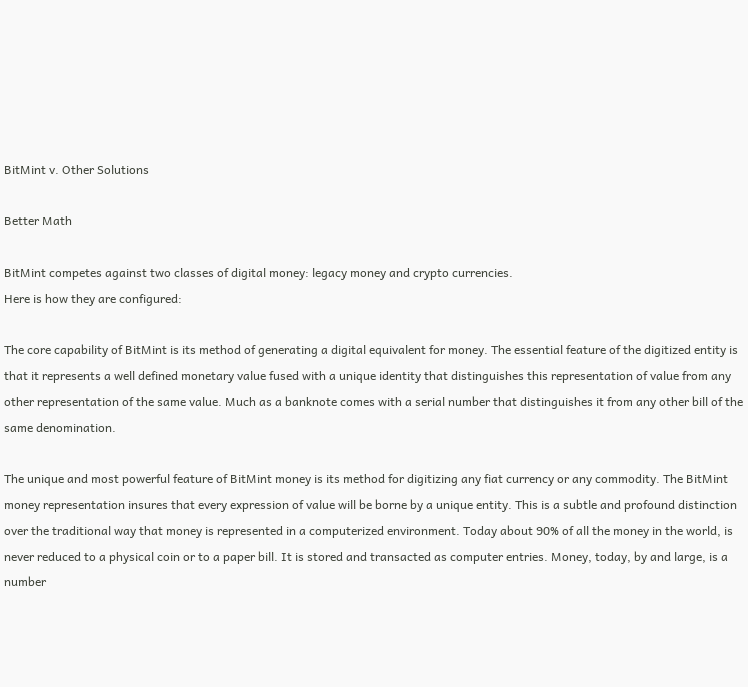BitMint v. Other Solutions

Better Math

BitMint competes against two classes of digital money: legacy money and crypto currencies.
Here is how they are configured:

The core capability of BitMint is its method of generating a digital equivalent for money. The essential feature of the digitized entity is that it represents a well defined monetary value fused with a unique identity that distinguishes this representation of value from any other representation of the same value. Much as a banknote comes with a serial number that distinguishes it from any other bill of the same denomination.

The unique and most powerful feature of BitMint money is its method for digitizing any fiat currency or any commodity. The BitMint money representation insures that every expression of value will be borne by a unique entity. This is a subtle and profound distinction over the traditional way that money is represented in a computerized environment. Today about 90% of all the money in the world, is never reduced to a physical coin or to a paper bill. It is stored and transacted as computer entries. Money, today, by and large, is a number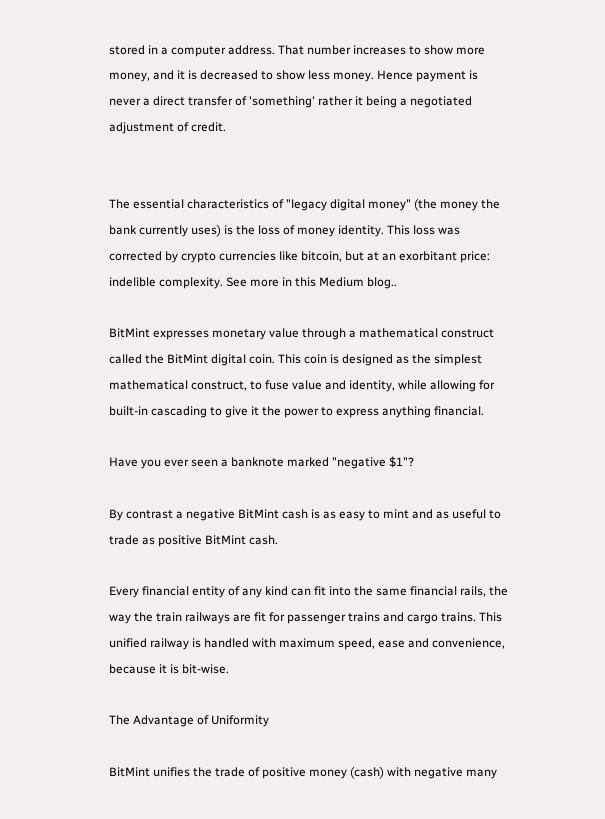stored in a computer address. That number increases to show more money, and it is decreased to show less money. Hence payment is never a direct transfer of 'something' rather it being a negotiated adjustment of credit.


The essential characteristics of "legacy digital money" (the money the bank currently uses) is the loss of money identity. This loss was corrected by crypto currencies like bitcoin, but at an exorbitant price: indelible complexity. See more in this Medium blog..

BitMint expresses monetary value through a mathematical construct called the BitMint digital coin. This coin is designed as the simplest mathematical construct, to fuse value and identity, while allowing for built-in cascading to give it the power to express anything financial.

Have you ever seen a banknote marked "negative $1"?

By contrast a negative BitMint cash is as easy to mint and as useful to trade as positive BitMint cash.

Every financial entity of any kind can fit into the same financial rails, the way the train railways are fit for passenger trains and cargo trains. This unified railway is handled with maximum speed, ease and convenience, because it is bit-wise.

The Advantage of Uniformity

BitMint unifies the trade of positive money (cash) with negative many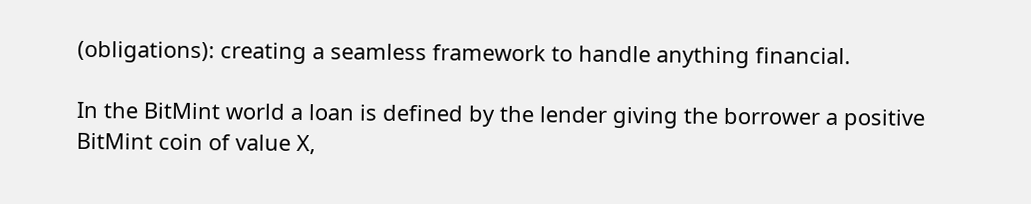(obligations): creating a seamless framework to handle anything financial.

In the BitMint world a loan is defined by the lender giving the borrower a positive BitMint coin of value X,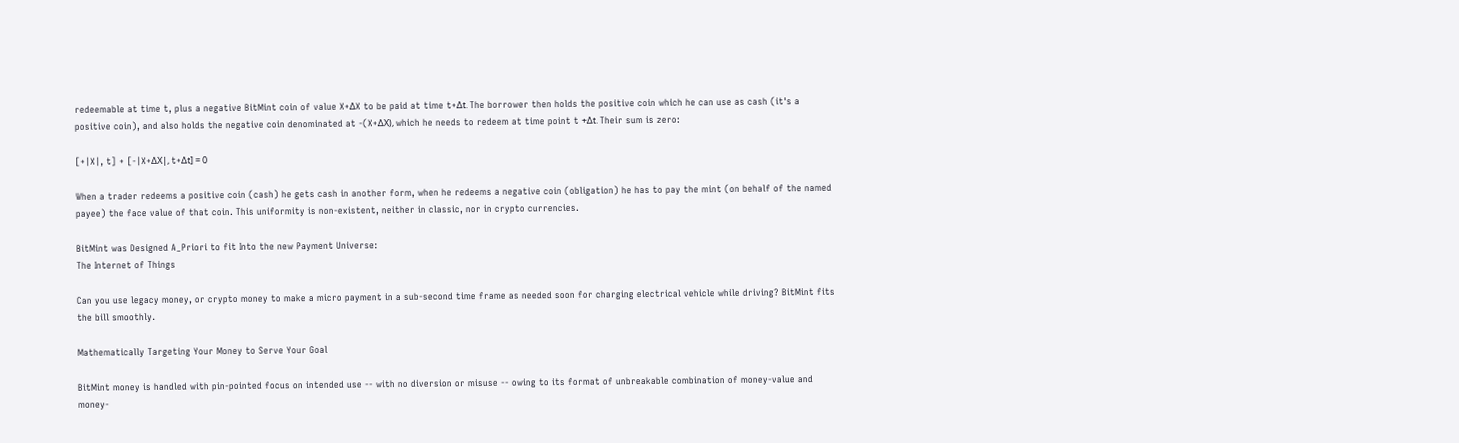redeemable at time t, plus a negative BitMint coin of value X+ΔX to be paid at time t+Δt. The borrower then holds the positive coin which he can use as cash (it's a positive coin), and also holds the negative coin denominated at -(X+ΔX), which he needs to redeem at time point t +Δt. Their sum is zero:

[+|X|, t] + [-|X+ΔX|, t+Δt] = 0

When a trader redeems a positive coin (cash) he gets cash in another form, when he redeems a negative coin (obligation) he has to pay the mint (on behalf of the named payee) the face value of that coin. This uniformity is non-existent, neither in classic, nor in crypto currencies.

BitMint was Designed A_Priori to fit Into the new Payment Universe:
The Internet of Things

Can you use legacy money, or crypto money to make a micro payment in a sub-second time frame as needed soon for charging electrical vehicle while driving? BitMint fits the bill smoothly.

Mathematically Targeting Your Money to Serve Your Goal

BitMint money is handled with pin-pointed focus on intended use -- with no diversion or misuse -- owing to its format of unbreakable combination of money-value and money-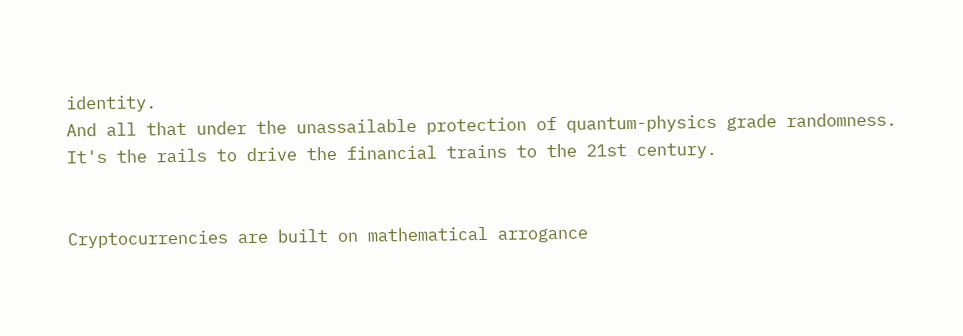identity.
And all that under the unassailable protection of quantum-physics grade randomness. It's the rails to drive the financial trains to the 21st century.


Cryptocurrencies are built on mathematical arrogance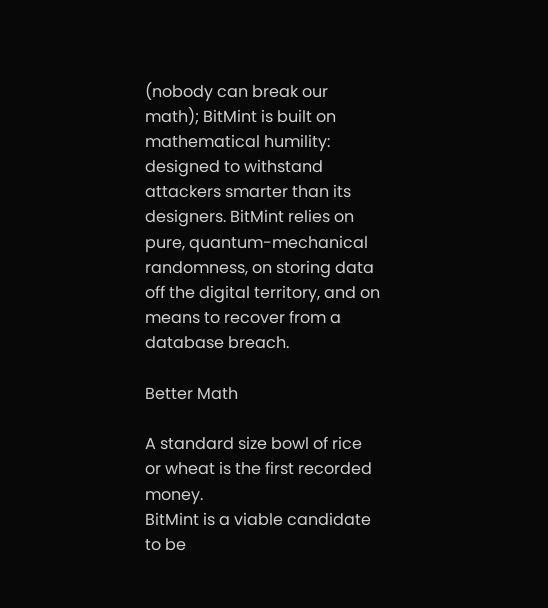(nobody can break our math); BitMint is built on mathematical humility: designed to withstand attackers smarter than its designers. BitMint relies on pure, quantum-mechanical randomness, on storing data off the digital territory, and on means to recover from a database breach.

Better Math

A standard size bowl of rice or wheat is the first recorded money.
BitMint is a viable candidate to be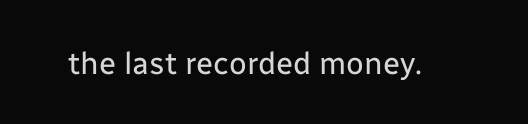the last recorded money.